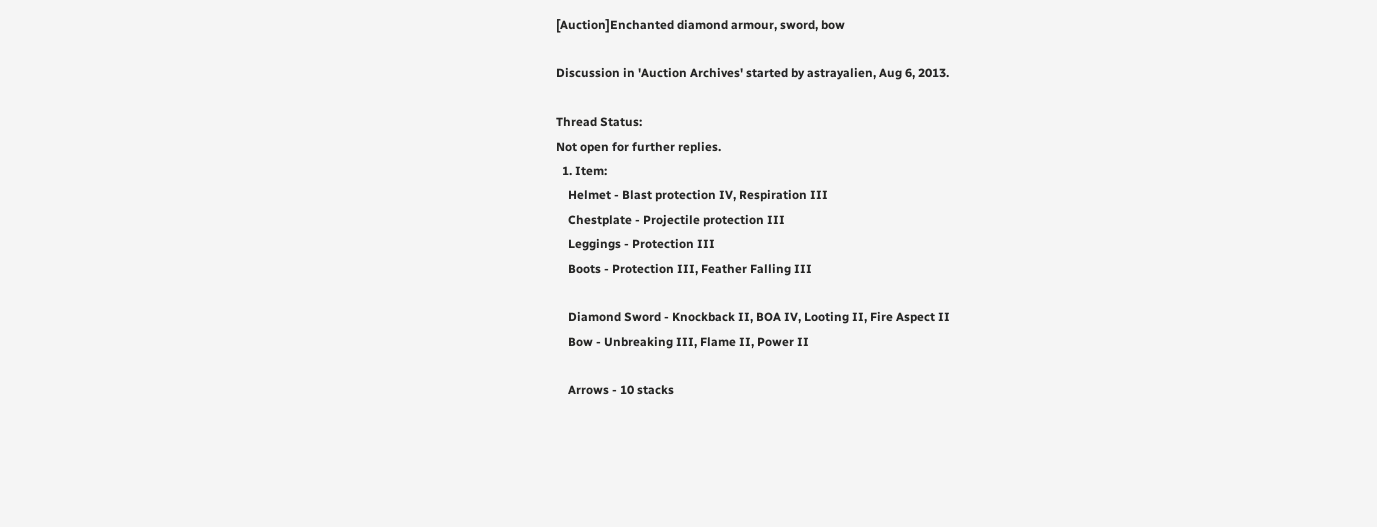[Auction]Enchanted diamond armour, sword, bow

Discussion in 'Auction Archives' started by astrayalien, Aug 6, 2013.

Thread Status:
Not open for further replies.
  1. Item:
    Helmet - Blast protection IV, Respiration III
    Chestplate - Projectile protection III
    Leggings - Protection III
    Boots - Protection III, Feather Falling III

    Diamond Sword - Knockback II, BOA IV, Looting II, Fire Aspect II
    Bow - Unbreaking III, Flame II, Power II

    Arrows - 10 stacks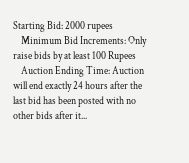Starting Bid: 2000 rupees
    Minimum Bid Increments: Only raise bids by at least 100 Rupees
    Auction Ending Time: Auction will end exactly 24 hours after the last bid has been posted with no other bids after it...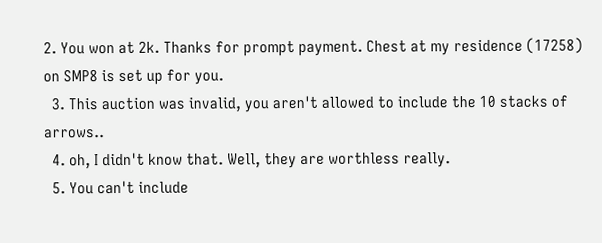2. You won at 2k. Thanks for prompt payment. Chest at my residence (17258) on SMP8 is set up for you.
  3. This auction was invalid, you aren't allowed to include the 10 stacks of arrows..
  4. oh, I didn't know that. Well, they are worthless really.
  5. You can't include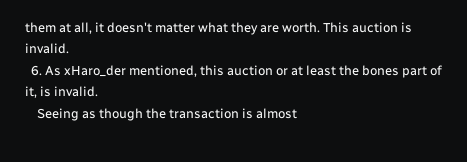them at all, it doesn't matter what they are worth. This auction is invalid.
  6. As xHaro_der mentioned, this auction or at least the bones part of it, is invalid.
    Seeing as though the transaction is almost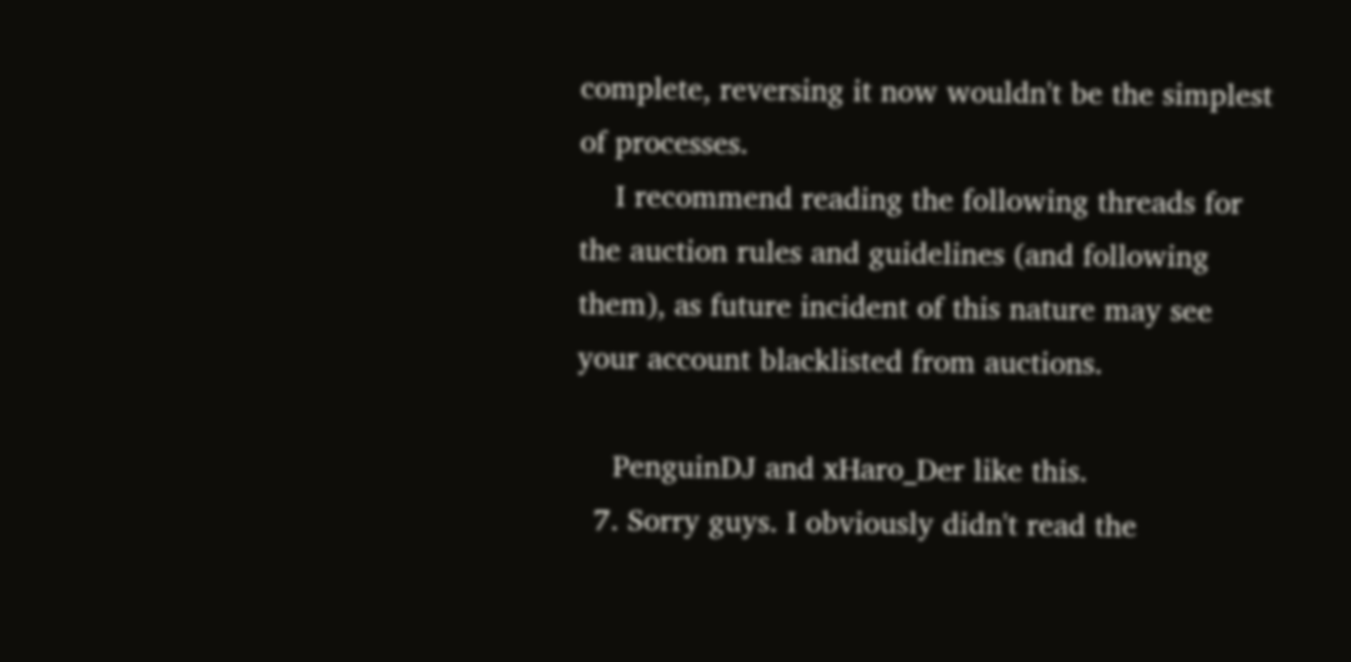complete, reversing it now wouldn't be the simplest of processes.
    I recommend reading the following threads for the auction rules and guidelines (and following them), as future incident of this nature may see your account blacklisted from auctions.

    PenguinDJ and xHaro_Der like this.
  7. Sorry guys. I obviously didn't read the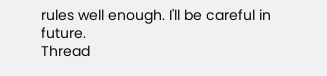rules well enough. I'll be careful in future.
Thread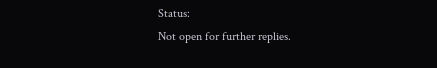Status:
Not open for further replies.